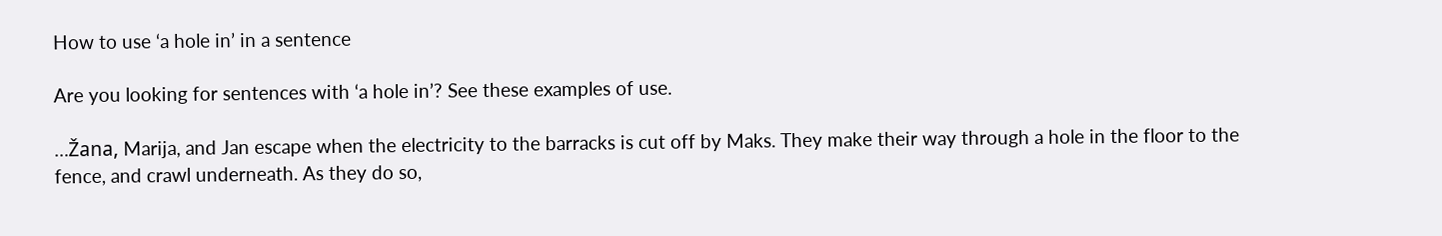How to use ‘a hole in’ in a sentence

Are you looking for sentences with ‘a hole in’? See these examples of use.

…Žana, Marija, and Jan escape when the electricity to the barracks is cut off by Maks. They make their way through a hole in the floor to the fence, and crawl underneath. As they do so,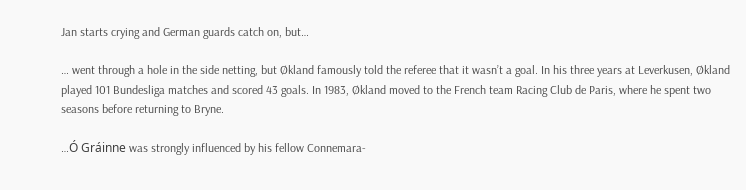Jan starts crying and German guards catch on, but…

… went through a hole in the side netting, but Økland famously told the referee that it wasn’t a goal. In his three years at Leverkusen, Økland played 101 Bundesliga matches and scored 43 goals. In 1983, Økland moved to the French team Racing Club de Paris, where he spent two seasons before returning to Bryne.

…Ó Gráinne was strongly influenced by his fellow Connemara-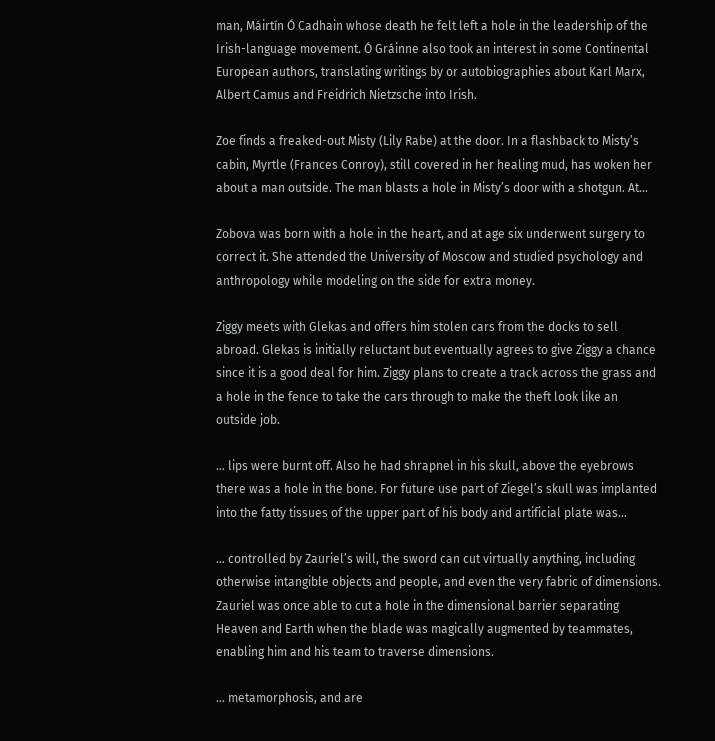man, Máirtín Ó Cadhain whose death he felt left a hole in the leadership of the Irish-language movement. Ó Gráinne also took an interest in some Continental European authors, translating writings by or autobiographies about Karl Marx, Albert Camus and Freidrich Nietzsche into Irish.

Zoe finds a freaked-out Misty (Lily Rabe) at the door. In a flashback to Misty’s cabin, Myrtle (Frances Conroy), still covered in her healing mud, has woken her about a man outside. The man blasts a hole in Misty’s door with a shotgun. At…

Zobova was born with a hole in the heart, and at age six underwent surgery to correct it. She attended the University of Moscow and studied psychology and anthropology while modeling on the side for extra money.

Ziggy meets with Glekas and offers him stolen cars from the docks to sell abroad. Glekas is initially reluctant but eventually agrees to give Ziggy a chance since it is a good deal for him. Ziggy plans to create a track across the grass and a hole in the fence to take the cars through to make the theft look like an outside job.

… lips were burnt off. Also he had shrapnel in his skull, above the eyebrows there was a hole in the bone. For future use part of Ziegel’s skull was implanted into the fatty tissues of the upper part of his body and artificial plate was…

… controlled by Zauriel’s will, the sword can cut virtually anything, including otherwise intangible objects and people, and even the very fabric of dimensions. Zauriel was once able to cut a hole in the dimensional barrier separating Heaven and Earth when the blade was magically augmented by teammates, enabling him and his team to traverse dimensions.

… metamorphosis, and are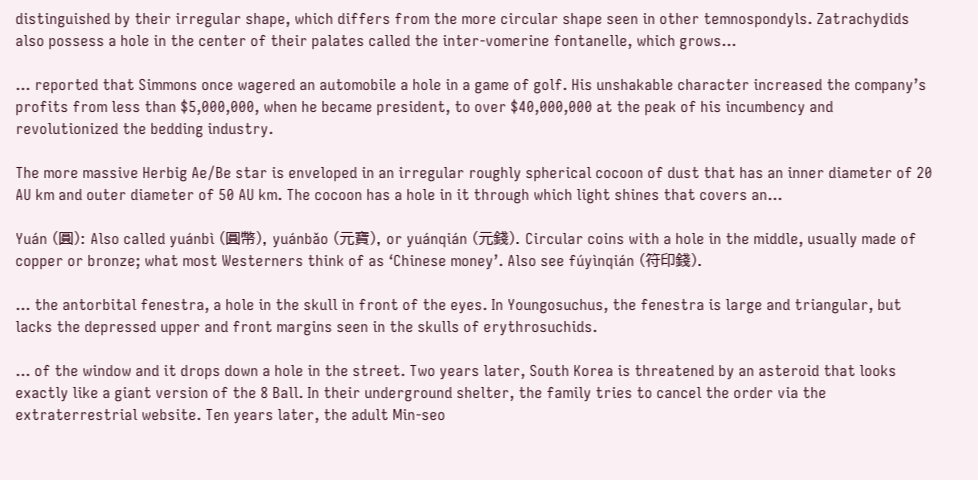distinguished by their irregular shape, which differs from the more circular shape seen in other temnospondyls. Zatrachydids also possess a hole in the center of their palates called the inter-vomerine fontanelle, which grows…

… reported that Simmons once wagered an automobile a hole in a game of golf. His unshakable character increased the company’s profits from less than $5,000,000, when he became president, to over $40,000,000 at the peak of his incumbency and revolutionized the bedding industry.

The more massive Herbig Ae/Be star is enveloped in an irregular roughly spherical cocoon of dust that has an inner diameter of 20 AU km and outer diameter of 50 AU km. The cocoon has a hole in it through which light shines that covers an…

Yuán (圓): Also called yuánbì (圓幣), yuánbǎo (元寶), or yuánqián (元錢). Circular coins with a hole in the middle, usually made of copper or bronze; what most Westerners think of as ‘Chinese money’. Also see fúyìnqián (符印錢).

… the antorbital fenestra, a hole in the skull in front of the eyes. In Youngosuchus, the fenestra is large and triangular, but lacks the depressed upper and front margins seen in the skulls of erythrosuchids.

… of the window and it drops down a hole in the street. Two years later, South Korea is threatened by an asteroid that looks exactly like a giant version of the 8 Ball. In their underground shelter, the family tries to cancel the order via the extraterrestrial website. Ten years later, the adult Min-seo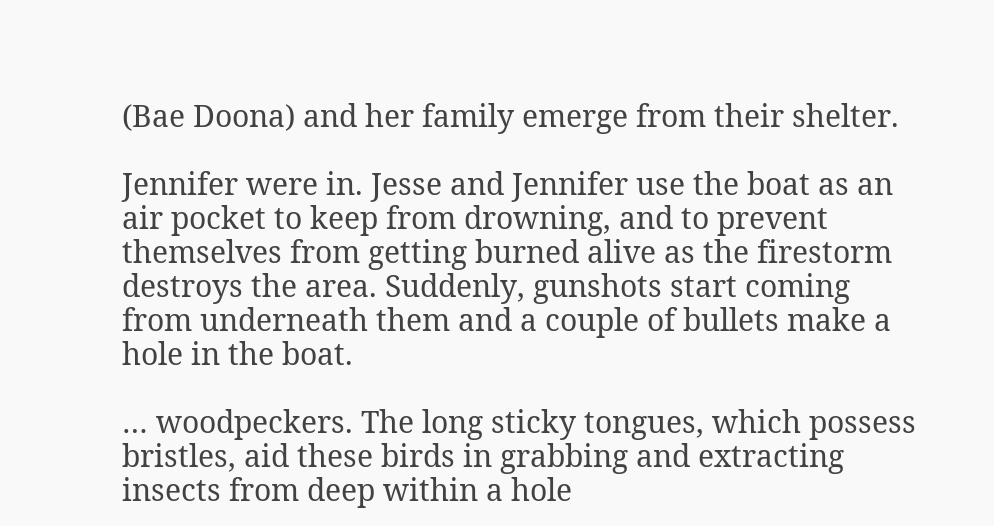(Bae Doona) and her family emerge from their shelter.

Jennifer were in. Jesse and Jennifer use the boat as an air pocket to keep from drowning, and to prevent themselves from getting burned alive as the firestorm destroys the area. Suddenly, gunshots start coming from underneath them and a couple of bullets make a hole in the boat.

… woodpeckers. The long sticky tongues, which possess bristles, aid these birds in grabbing and extracting insects from deep within a hole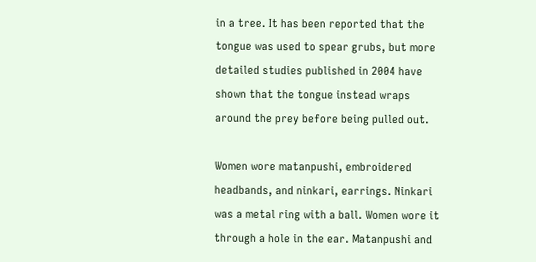in a tree. It has been reported that the tongue was used to spear grubs, but more detailed studies published in 2004 have shown that the tongue instead wraps around the prey before being pulled out.

Women wore matanpushi, embroidered headbands, and ninkari, earrings. Ninkari was a metal ring with a ball. Women wore it through a hole in the ear. Matanpushi and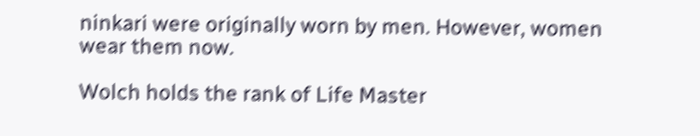ninkari were originally worn by men. However, women wear them now.

Wolch holds the rank of Life Master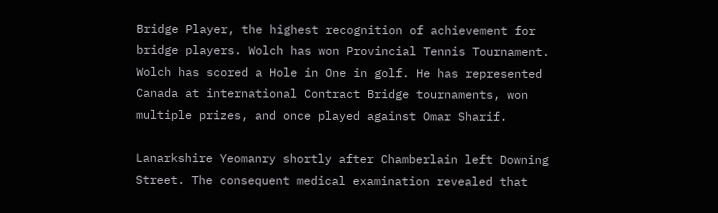Bridge Player, the highest recognition of achievement for bridge players. Wolch has won Provincial Tennis Tournament. Wolch has scored a Hole in One in golf. He has represented Canada at international Contract Bridge tournaments, won multiple prizes, and once played against Omar Sharif.

Lanarkshire Yeomanry shortly after Chamberlain left Downing Street. The consequent medical examination revealed that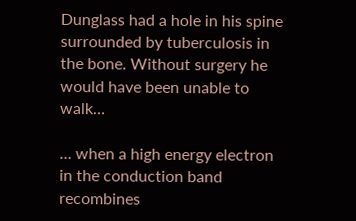Dunglass had a hole in his spine surrounded by tuberculosis in the bone. Without surgery he would have been unable to walk…

… when a high energy electron in the conduction band recombines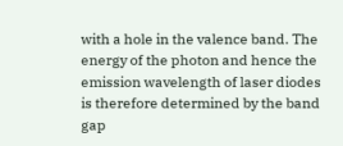with a hole in the valence band. The energy of the photon and hence the emission wavelength of laser diodes is therefore determined by the band gap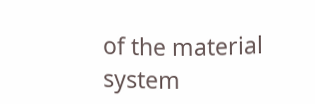of the material system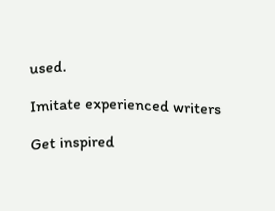used.

Imitate experienced writers

Get inspired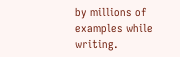by millions of examples while writing.